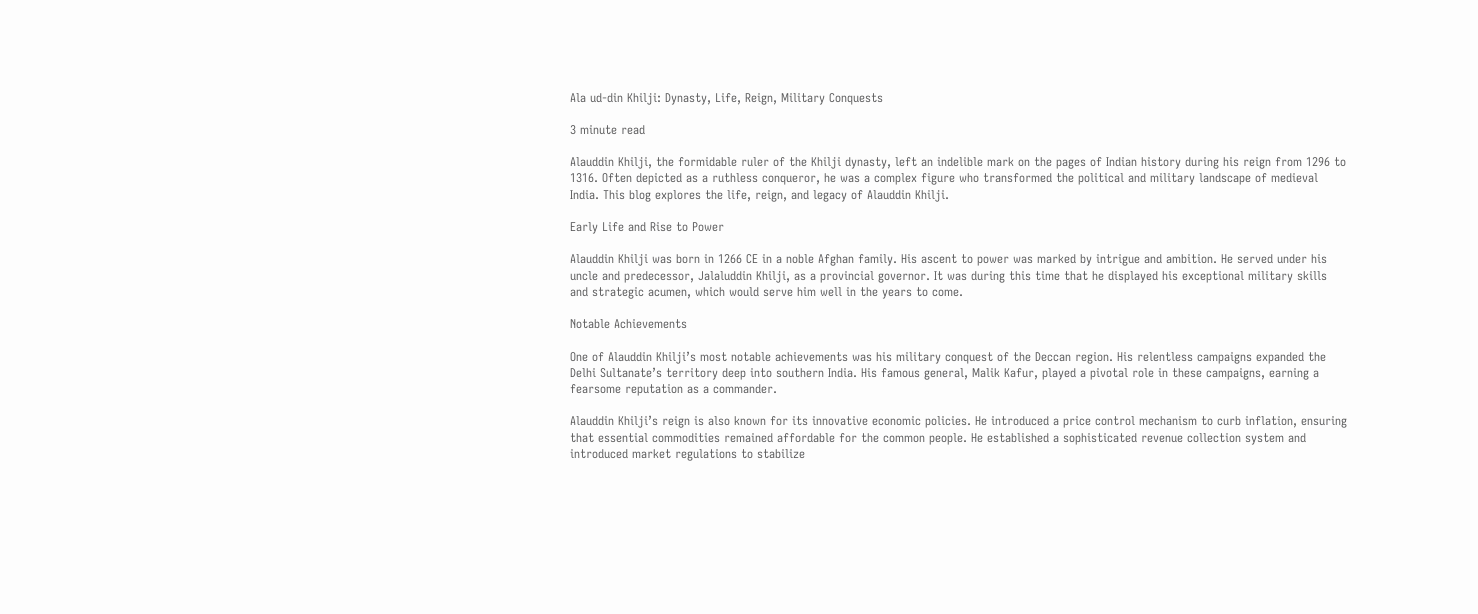Ala ud-din Khilji: Dynasty, Life, Reign, Military Conquests

3 minute read

Alauddin Khilji, the formidable ruler of the Khilji dynasty, left an indelible mark on the pages of Indian history during his reign from 1296 to 1316. Often depicted as a ruthless conqueror, he was a complex figure who transformed the political and military landscape of medieval India. This blog explores the life, reign, and legacy of Alauddin Khilji.

Early Life and Rise to Power

Alauddin Khilji was born in 1266 CE in a noble Afghan family. His ascent to power was marked by intrigue and ambition. He served under his uncle and predecessor, Jalaluddin Khilji, as a provincial governor. It was during this time that he displayed his exceptional military skills and strategic acumen, which would serve him well in the years to come.

Notable Achievements

One of Alauddin Khilji’s most notable achievements was his military conquest of the Deccan region. His relentless campaigns expanded the Delhi Sultanate’s territory deep into southern India. His famous general, Malik Kafur, played a pivotal role in these campaigns, earning a fearsome reputation as a commander.

Alauddin Khilji’s reign is also known for its innovative economic policies. He introduced a price control mechanism to curb inflation, ensuring that essential commodities remained affordable for the common people. He established a sophisticated revenue collection system and introduced market regulations to stabilize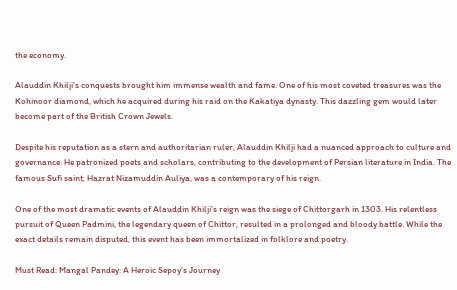the economy.

Alauddin Khilji’s conquests brought him immense wealth and fame. One of his most coveted treasures was the Kohinoor diamond, which he acquired during his raid on the Kakatiya dynasty. This dazzling gem would later become part of the British Crown Jewels.

Despite his reputation as a stern and authoritarian ruler, Alauddin Khilji had a nuanced approach to culture and governance. He patronized poets and scholars, contributing to the development of Persian literature in India. The famous Sufi saint, Hazrat Nizamuddin Auliya, was a contemporary of his reign.

One of the most dramatic events of Alauddin Khilji’s reign was the siege of Chittorgarh in 1303. His relentless pursuit of Queen Padmini, the legendary queen of Chittor, resulted in a prolonged and bloody battle. While the exact details remain disputed, this event has been immortalized in folklore and poetry.

Must Read: Mangal Pandey: A Heroic Sepoy’s Journey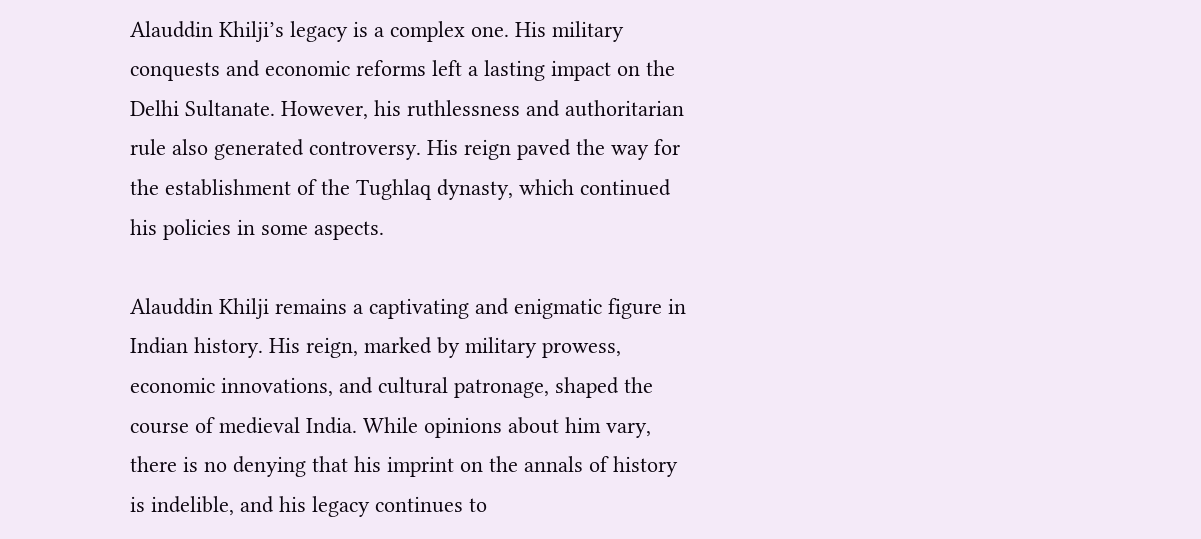Alauddin Khilji’s legacy is a complex one. His military conquests and economic reforms left a lasting impact on the Delhi Sultanate. However, his ruthlessness and authoritarian rule also generated controversy. His reign paved the way for the establishment of the Tughlaq dynasty, which continued his policies in some aspects.

Alauddin Khilji remains a captivating and enigmatic figure in Indian history. His reign, marked by military prowess, economic innovations, and cultural patronage, shaped the course of medieval India. While opinions about him vary, there is no denying that his imprint on the annals of history is indelible, and his legacy continues to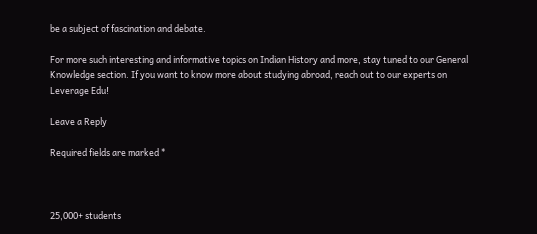be a subject of fascination and debate.

For more such interesting and informative topics on Indian History and more, stay tuned to our General Knowledge section. If you want to know more about studying abroad, reach out to our experts on Leverage Edu!

Leave a Reply

Required fields are marked *



25,000+ students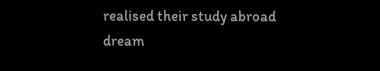realised their study abroad dream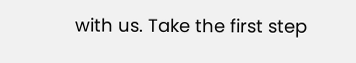with us. Take the first step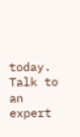today.
Talk to an expert